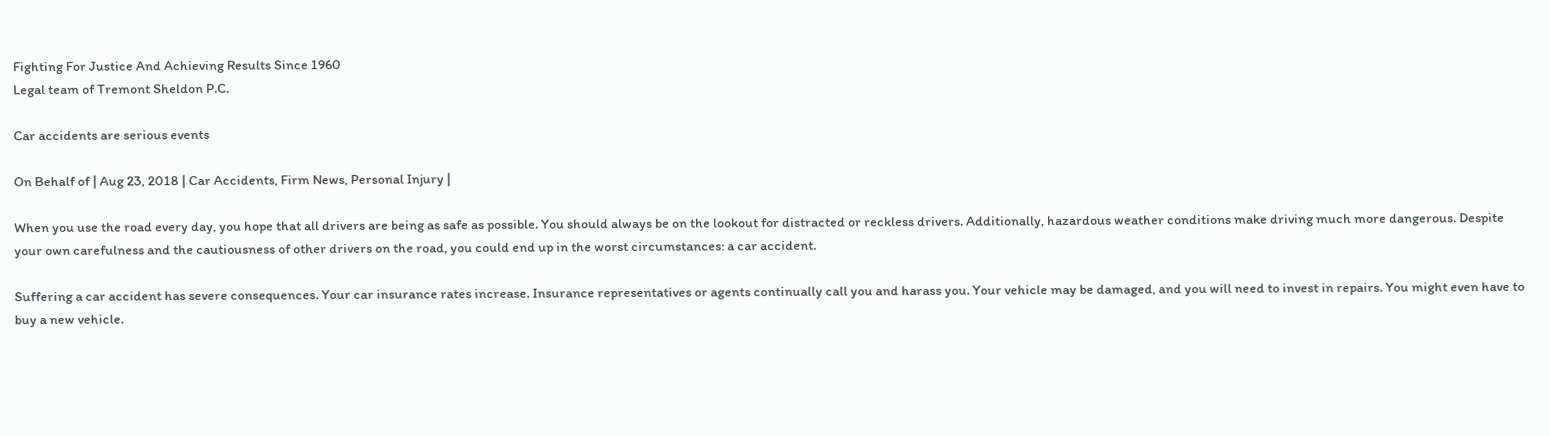Fighting For Justice And Achieving Results Since 1960
Legal team of Tremont Sheldon P.C.

Car accidents are serious events

On Behalf of | Aug 23, 2018 | Car Accidents, Firm News, Personal Injury |

When you use the road every day, you hope that all drivers are being as safe as possible. You should always be on the lookout for distracted or reckless drivers. Additionally, hazardous weather conditions make driving much more dangerous. Despite your own carefulness and the cautiousness of other drivers on the road, you could end up in the worst circumstances: a car accident.

Suffering a car accident has severe consequences. Your car insurance rates increase. Insurance representatives or agents continually call you and harass you. Your vehicle may be damaged, and you will need to invest in repairs. You might even have to buy a new vehicle.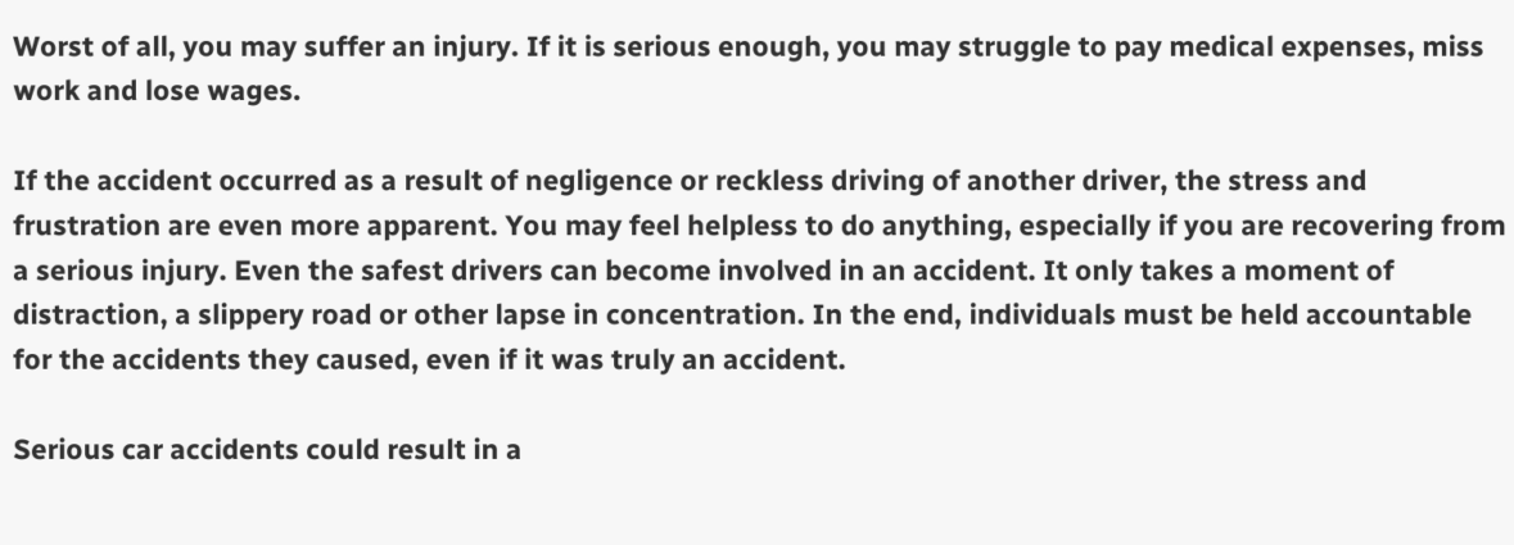Worst of all, you may suffer an injury. If it is serious enough, you may struggle to pay medical expenses, miss work and lose wages.

If the accident occurred as a result of negligence or reckless driving of another driver, the stress and frustration are even more apparent. You may feel helpless to do anything, especially if you are recovering from a serious injury. Even the safest drivers can become involved in an accident. It only takes a moment of distraction, a slippery road or other lapse in concentration. In the end, individuals must be held accountable for the accidents they caused, even if it was truly an accident.

Serious car accidents could result in a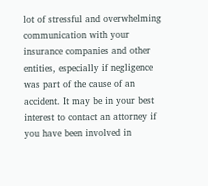lot of stressful and overwhelming communication with your insurance companies and other entities, especially if negligence was part of the cause of an accident. It may be in your best interest to contact an attorney if you have been involved in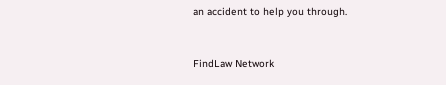an accident to help you through.



FindLaw Network